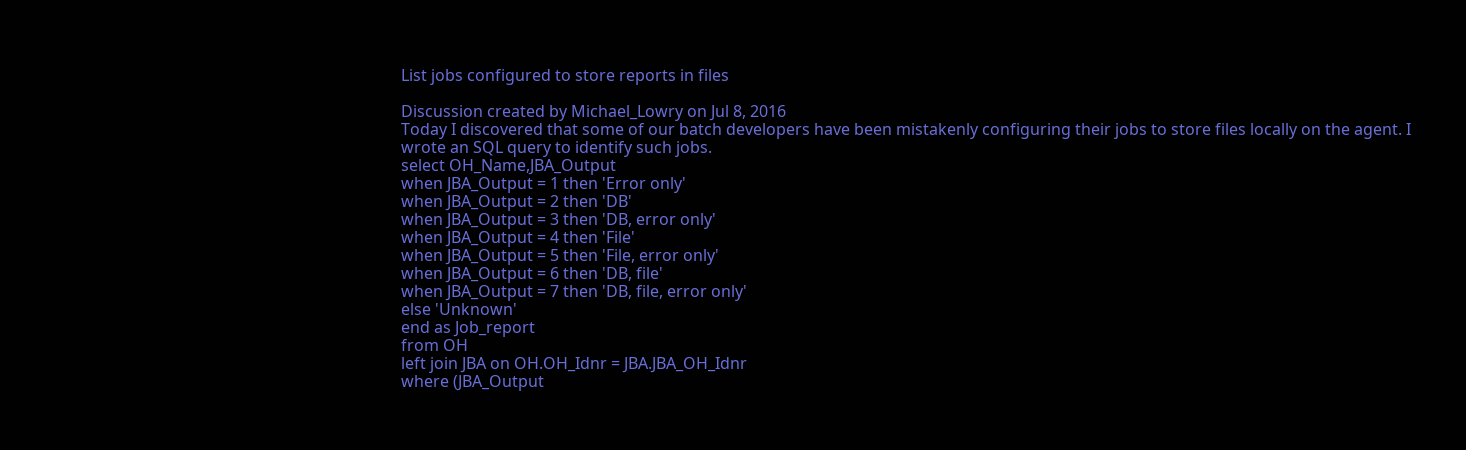List jobs configured to store reports in files

Discussion created by Michael_Lowry on Jul 8, 2016
Today I discovered that some of our batch developers have been mistakenly configuring their jobs to store files locally on the agent. I wrote an SQL query to identify such jobs.
select OH_Name,JBA_Output
when JBA_Output = 1 then 'Error only'
when JBA_Output = 2 then 'DB'
when JBA_Output = 3 then 'DB, error only'
when JBA_Output = 4 then 'File'
when JBA_Output = 5 then 'File, error only'
when JBA_Output = 6 then 'DB, file'
when JBA_Output = 7 then 'DB, file, error only'
else 'Unknown'
end as Job_report
from OH
left join JBA on OH.OH_Idnr = JBA.JBA_OH_Idnr
where (JBA_Output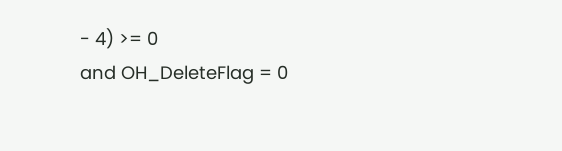- 4) >= 0
and OH_DeleteFlag = 0